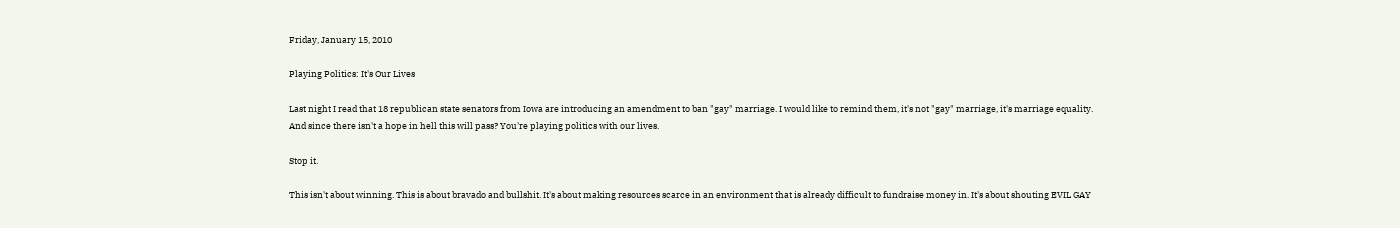Friday, January 15, 2010

Playing Politics: It's Our Lives

Last night I read that 18 republican state senators from Iowa are introducing an amendment to ban "gay" marriage. I would like to remind them, it's not "gay" marriage, it's marriage equality. And since there isn't a hope in hell this will pass? You're playing politics with our lives.

Stop it.

This isn't about winning. This is about bravado and bullshit. It's about making resources scarce in an environment that is already difficult to fundraise money in. It's about shouting EVIL GAY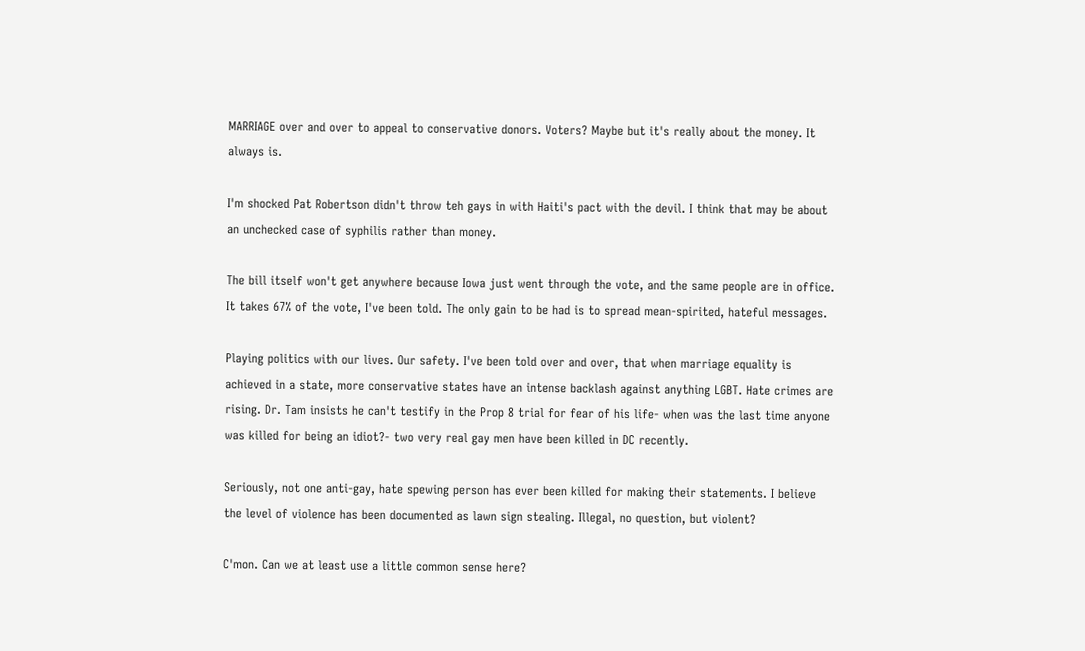MARRIAGE over and over to appeal to conservative donors. Voters? Maybe but it's really about the money. It always is.

I'm shocked Pat Robertson didn't throw teh gays in with Haiti's pact with the devil. I think that may be about an unchecked case of syphilis rather than money.

The bill itself won't get anywhere because Iowa just went through the vote, and the same people are in office. It takes 67% of the vote, I've been told. The only gain to be had is to spread mean-spirited, hateful messages.

Playing politics with our lives. Our safety. I've been told over and over, that when marriage equality is achieved in a state, more conservative states have an intense backlash against anything LGBT. Hate crimes are rising. Dr. Tam insists he can't testify in the Prop 8 trial for fear of his life- when was the last time anyone was killed for being an idiot?- two very real gay men have been killed in DC recently.

Seriously, not one anti-gay, hate spewing person has ever been killed for making their statements. I believe the level of violence has been documented as lawn sign stealing. Illegal, no question, but violent?

C'mon. Can we at least use a little common sense here?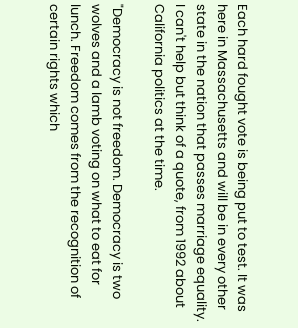Each hard fought vote is being put to test. It was here in Massachusetts and will be in every other state in the nation that passes marriage equality. I can't help but think of a quote, from 1992 about California politics at the time.

"Democracy is not freedom. Democracy is two wolves and a lamb voting on what to eat for lunch. Freedom comes from the recognition of certain rights which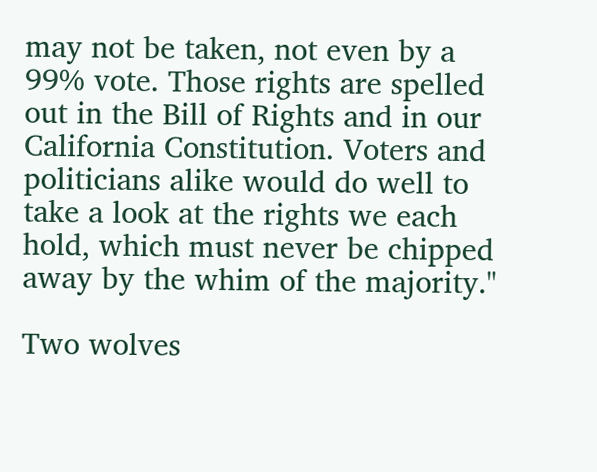may not be taken, not even by a 99% vote. Those rights are spelled out in the Bill of Rights and in our California Constitution. Voters and politicians alike would do well to take a look at the rights we each hold, which must never be chipped away by the whim of the majority."

Two wolves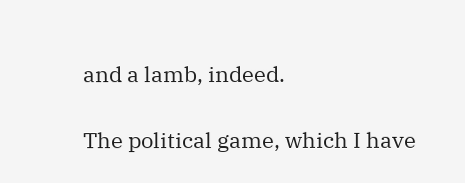and a lamb, indeed.

The political game, which I have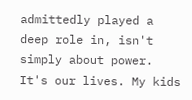admittedly played a deep role in, isn't simply about power. It's our lives. My kids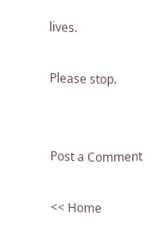lives.

Please stop.


Post a Comment

<< Home